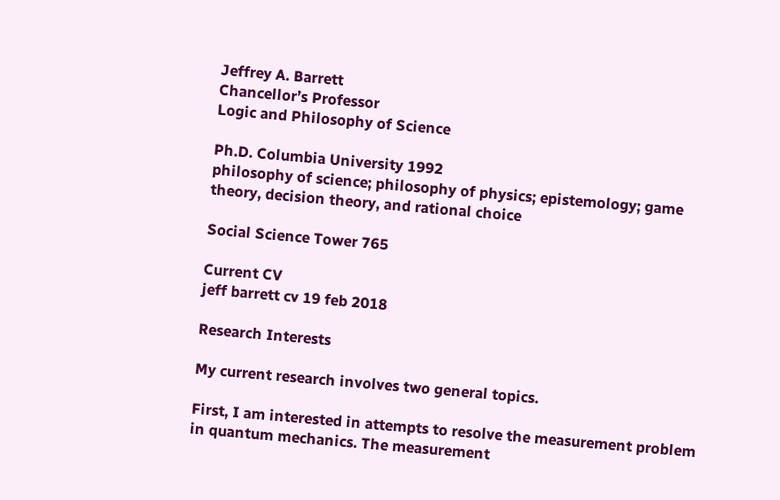Jeffrey A. Barrett
Chancellor’s Professor
Logic and Philosophy of Science

Ph.D. Columbia University 1992
philosophy of science; philosophy of physics; epistemology; game theory, decision theory, and rational choice

Social Science Tower 765

Current CV
jeff barrett cv 19 feb 2018

Research Interests

My current research involves two general topics.

First, I am interested in attempts to resolve the measurement problem in quantum mechanics. The measurement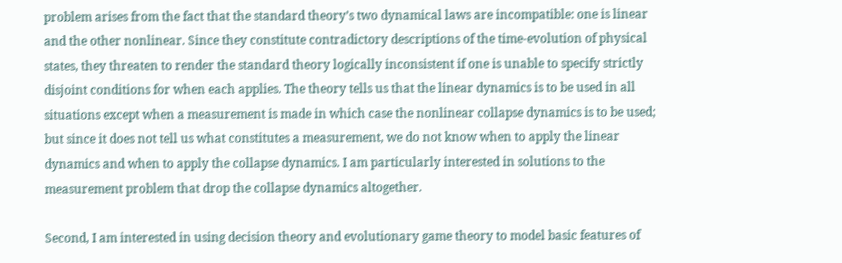problem arises from the fact that the standard theory’s two dynamical laws are incompatible: one is linear and the other nonlinear. Since they constitute contradictory descriptions of the time-evolution of physical states, they threaten to render the standard theory logically inconsistent if one is unable to specify strictly disjoint conditions for when each applies. The theory tells us that the linear dynamics is to be used in all situations except when a measurement is made in which case the nonlinear collapse dynamics is to be used; but since it does not tell us what constitutes a measurement, we do not know when to apply the linear dynamics and when to apply the collapse dynamics. I am particularly interested in solutions to the measurement problem that drop the collapse dynamics altogether.

Second, I am interested in using decision theory and evolutionary game theory to model basic features of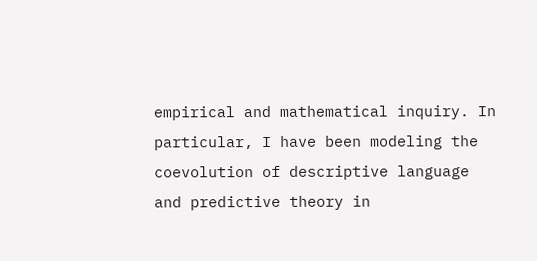empirical and mathematical inquiry. In particular, I have been modeling the coevolution of descriptive language and predictive theory in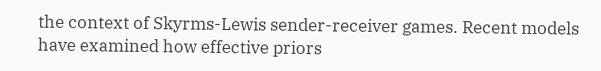the context of Skyrms-Lewis sender-receiver games. Recent models have examined how effective priors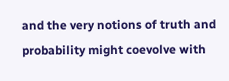and the very notions of truth and probability might coevolve with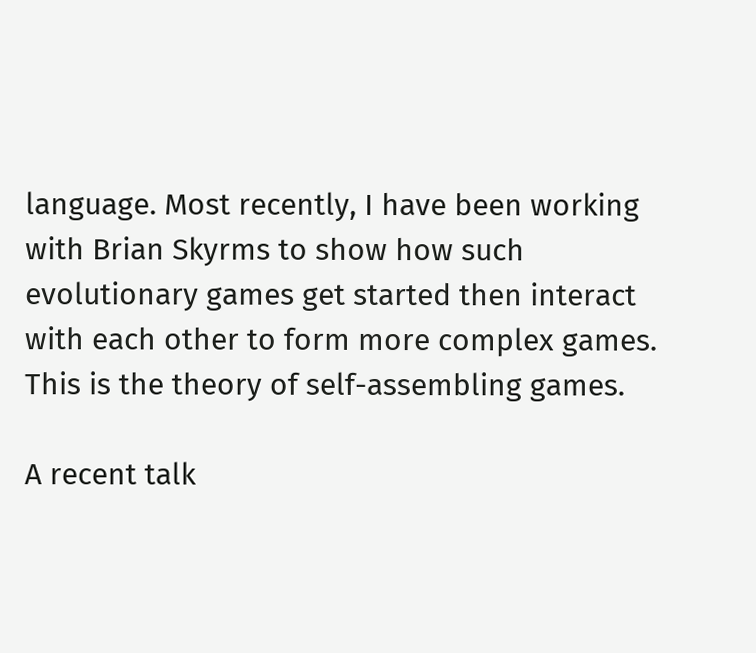language. Most recently, I have been working with Brian Skyrms to show how such evolutionary games get started then interact with each other to form more complex games. This is the theory of self-assembling games.

A recent talk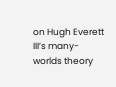on Hugh Everett III’s many-worlds theory